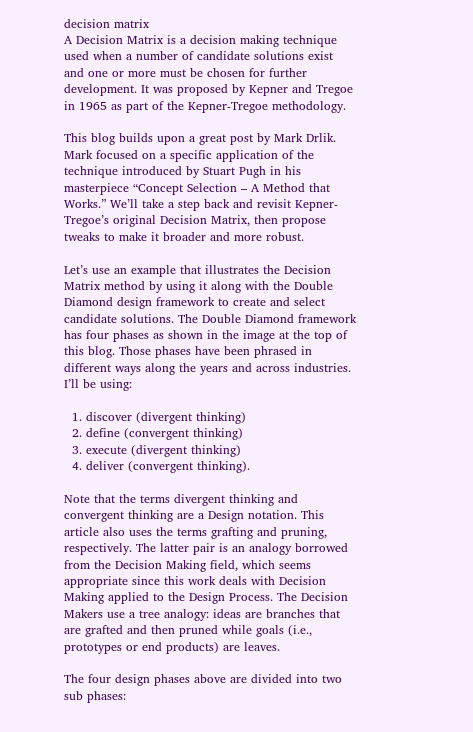decision matrix
A Decision Matrix is a decision making technique used when a number of candidate solutions exist and one or more must be chosen for further development. It was proposed by Kepner and Tregoe in 1965 as part of the Kepner-Tregoe methodology.

This blog builds upon a great post by Mark Drlik. Mark focused on a specific application of the technique introduced by Stuart Pugh in his masterpiece “Concept Selection – A Method that Works.” We’ll take a step back and revisit Kepner-Tregoe’s original Decision Matrix, then propose tweaks to make it broader and more robust.

Let’s use an example that illustrates the Decision Matrix method by using it along with the Double Diamond design framework to create and select candidate solutions. The Double Diamond framework has four phases as shown in the image at the top of this blog. Those phases have been phrased in different ways along the years and across industries. I’ll be using:

  1. discover (divergent thinking)
  2. define (convergent thinking)
  3. execute (divergent thinking)
  4. deliver (convergent thinking).

Note that the terms divergent thinking and convergent thinking are a Design notation. This article also uses the terms grafting and pruning, respectively. The latter pair is an analogy borrowed from the Decision Making field, which seems appropriate since this work deals with Decision Making applied to the Design Process. The Decision Makers use a tree analogy: ideas are branches that are grafted and then pruned while goals (i.e., prototypes or end products) are leaves.

The four design phases above are divided into two sub phases: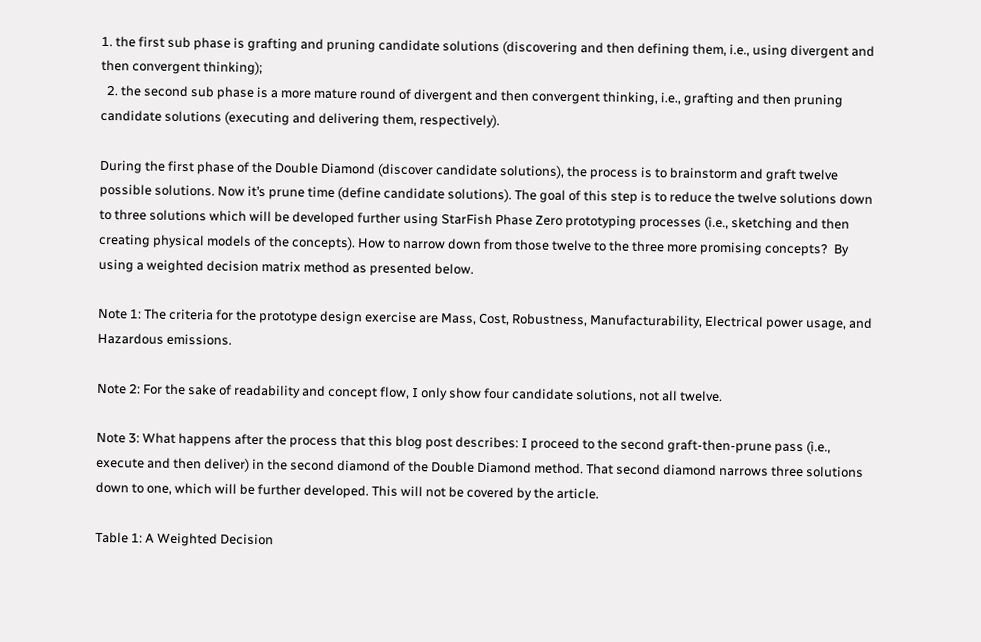1. the first sub phase is grafting and pruning candidate solutions (discovering and then defining them, i.e., using divergent and then convergent thinking);
  2. the second sub phase is a more mature round of divergent and then convergent thinking, i.e., grafting and then pruning candidate solutions (executing and delivering them, respectively).

During the first phase of the Double Diamond (discover candidate solutions), the process is to brainstorm and graft twelve possible solutions. Now it’s prune time (define candidate solutions). The goal of this step is to reduce the twelve solutions down to three solutions which will be developed further using StarFish Phase Zero prototyping processes (i.e., sketching and then creating physical models of the concepts). How to narrow down from those twelve to the three more promising concepts?  By using a weighted decision matrix method as presented below.

Note 1: The criteria for the prototype design exercise are Mass, Cost, Robustness, Manufacturability, Electrical power usage, and Hazardous emissions.

Note 2: For the sake of readability and concept flow, I only show four candidate solutions, not all twelve.

Note 3: What happens after the process that this blog post describes: I proceed to the second graft-then-prune pass (i.e., execute and then deliver) in the second diamond of the Double Diamond method. That second diamond narrows three solutions down to one, which will be further developed. This will not be covered by the article.

Table 1: A Weighted Decision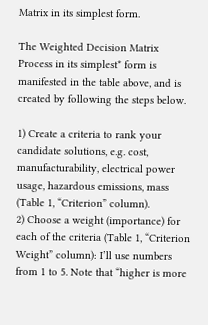Matrix in its simplest form.

The Weighted Decision Matrix Process in its simplest* form is manifested in the table above, and is created by following the steps below.

1) Create a criteria to rank your candidate solutions, e.g. cost, manufacturability, electrical power usage, hazardous emissions, mass (Table 1, “Criterion” column).
2) Choose a weight (importance) for each of the criteria (Table 1, “Criterion Weight” column): I’ll use numbers from 1 to 5. Note that “higher is more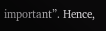important”. Hence,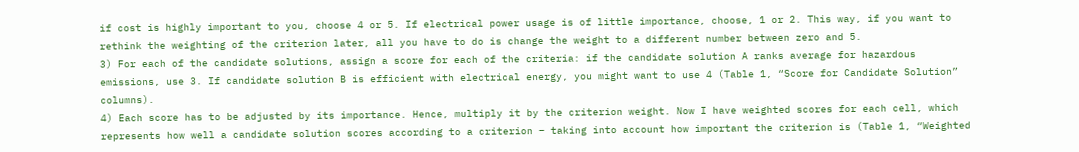if cost is highly important to you, choose 4 or 5. If electrical power usage is of little importance, choose, 1 or 2. This way, if you want to rethink the weighting of the criterion later, all you have to do is change the weight to a different number between zero and 5.
3) For each of the candidate solutions, assign a score for each of the criteria: if the candidate solution A ranks average for hazardous emissions, use 3. If candidate solution B is efficient with electrical energy, you might want to use 4 (Table 1, “Score for Candidate Solution” columns).
4) Each score has to be adjusted by its importance. Hence, multiply it by the criterion weight. Now I have weighted scores for each cell, which represents how well a candidate solution scores according to a criterion – taking into account how important the criterion is (Table 1, “Weighted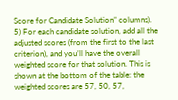Score for Candidate Solution” columns).
5) For each candidate solution, add all the adjusted scores (from the first to the last criterion), and you’ll have the overall weighted score for that solution. This is shown at the bottom of the table: the weighted scores are 57, 50, 57,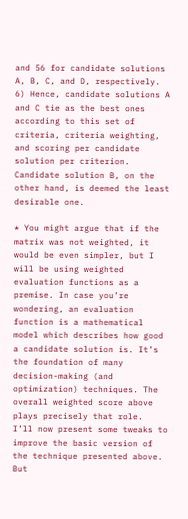and 56 for candidate solutions A, B, C, and D, respectively.
6) Hence, candidate solutions A and C tie as the best ones according to this set of criteria, criteria weighting, and scoring per candidate solution per criterion. Candidate solution B, on the other hand, is deemed the least desirable one.

* You might argue that if the matrix was not weighted, it would be even simpler, but I will be using weighted evaluation functions as a premise. In case you’re wondering, an evaluation function is a mathematical model which describes how good a candidate solution is. It’s the foundation of many decision-making (and optimization) techniques. The overall weighted score above plays precisely that role.
I’ll now present some tweaks to improve the basic version of the technique presented above. But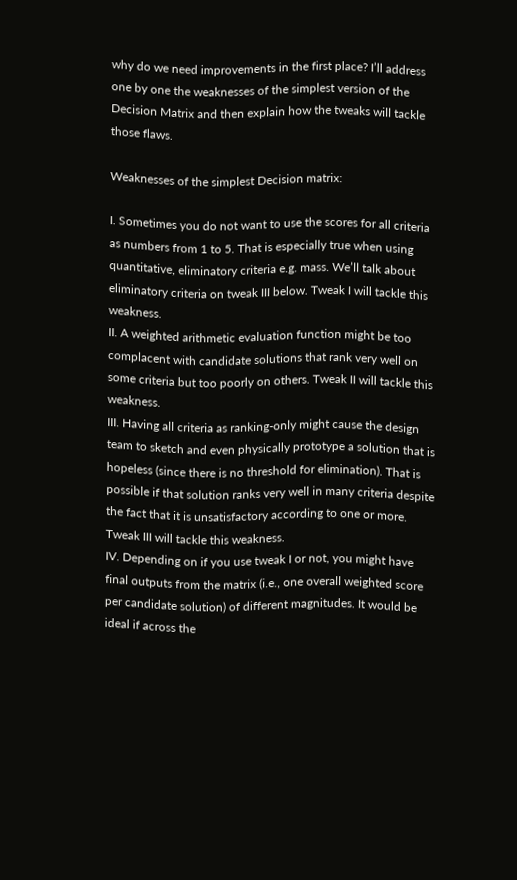why do we need improvements in the first place? I’ll address one by one the weaknesses of the simplest version of the Decision Matrix and then explain how the tweaks will tackle those flaws.

Weaknesses of the simplest Decision matrix:

I. Sometimes you do not want to use the scores for all criteria as numbers from 1 to 5. That is especially true when using quantitative, eliminatory criteria e.g. mass. We’ll talk about eliminatory criteria on tweak III below. Tweak I will tackle this weakness.
II. A weighted arithmetic evaluation function might be too complacent with candidate solutions that rank very well on some criteria but too poorly on others. Tweak II will tackle this weakness.
III. Having all criteria as ranking-only might cause the design team to sketch and even physically prototype a solution that is hopeless (since there is no threshold for elimination). That is possible if that solution ranks very well in many criteria despite the fact that it is unsatisfactory according to one or more. Tweak III will tackle this weakness.
IV. Depending on if you use tweak I or not, you might have final outputs from the matrix (i.e., one overall weighted score per candidate solution) of different magnitudes. It would be ideal if across the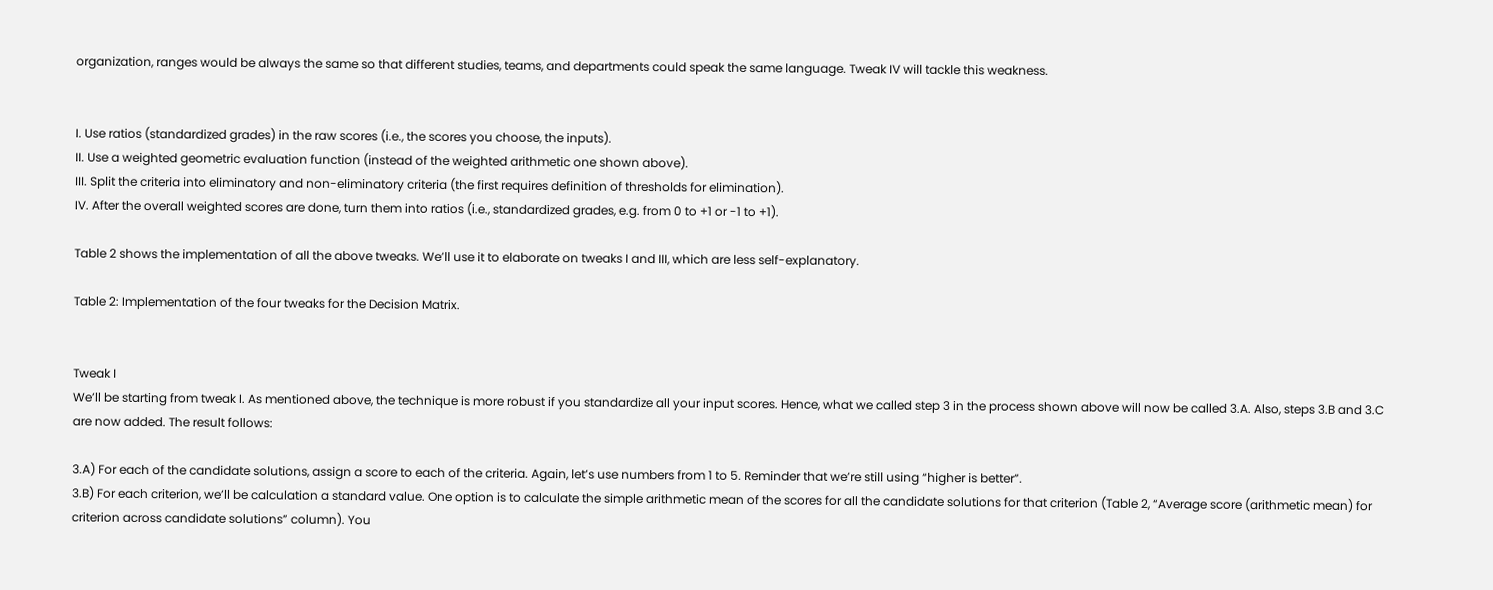organization, ranges would be always the same so that different studies, teams, and departments could speak the same language. Tweak IV will tackle this weakness.


I. Use ratios (standardized grades) in the raw scores (i.e., the scores you choose, the inputs).
II. Use a weighted geometric evaluation function (instead of the weighted arithmetic one shown above).
III. Split the criteria into eliminatory and non-eliminatory criteria (the first requires definition of thresholds for elimination).
IV. After the overall weighted scores are done, turn them into ratios (i.e., standardized grades, e.g. from 0 to +1 or -1 to +1).

Table 2 shows the implementation of all the above tweaks. We’ll use it to elaborate on tweaks I and III, which are less self-explanatory.

Table 2: Implementation of the four tweaks for the Decision Matrix.


Tweak I
We’ll be starting from tweak I. As mentioned above, the technique is more robust if you standardize all your input scores. Hence, what we called step 3 in the process shown above will now be called 3.A. Also, steps 3.B and 3.C are now added. The result follows:

3.A) For each of the candidate solutions, assign a score to each of the criteria. Again, let’s use numbers from 1 to 5. Reminder that we’re still using “higher is better”.
3.B) For each criterion, we’ll be calculation a standard value. One option is to calculate the simple arithmetic mean of the scores for all the candidate solutions for that criterion (Table 2, “Average score (arithmetic mean) for criterion across candidate solutions” column). You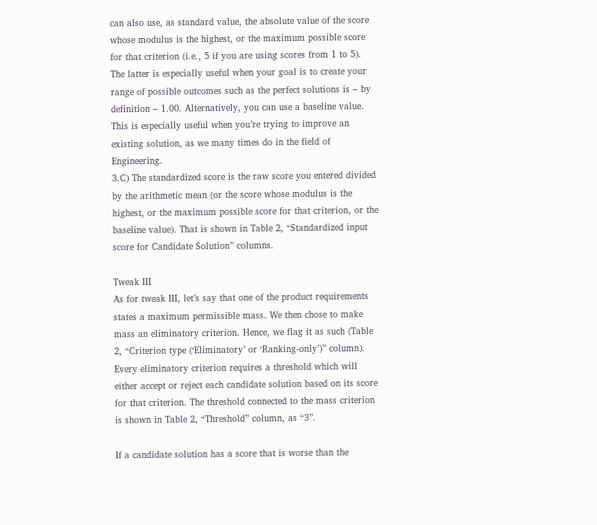can also use, as standard value, the absolute value of the score whose modulus is the highest, or the maximum possible score for that criterion (i.e., 5 if you are using scores from 1 to 5). The latter is especially useful when your goal is to create your range of possible outcomes such as the perfect solutions is – by definition – 1.00. Alternatively, you can use a baseline value. This is especially useful when you’re trying to improve an existing solution, as we many times do in the field of Engineering.
3.C) The standardized score is the raw score you entered divided by the arithmetic mean (or the score whose modulus is the highest, or the maximum possible score for that criterion, or the baseline value). That is shown in Table 2, “Standardized input score for Candidate Solution” columns.

Tweak III
As for tweak III, let’s say that one of the product requirements states a maximum permissible mass. We then chose to make mass an eliminatory criterion. Hence, we flag it as such (Table 2, “Criterion type (‘Eliminatory’ or ‘Ranking-only’)” column). Every eliminatory criterion requires a threshold which will either accept or reject each candidate solution based on its score for that criterion. The threshold connected to the mass criterion is shown in Table 2, “Threshold” column, as “3”.

If a candidate solution has a score that is worse than the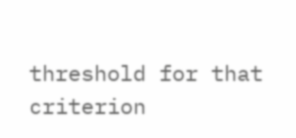threshold for that criterion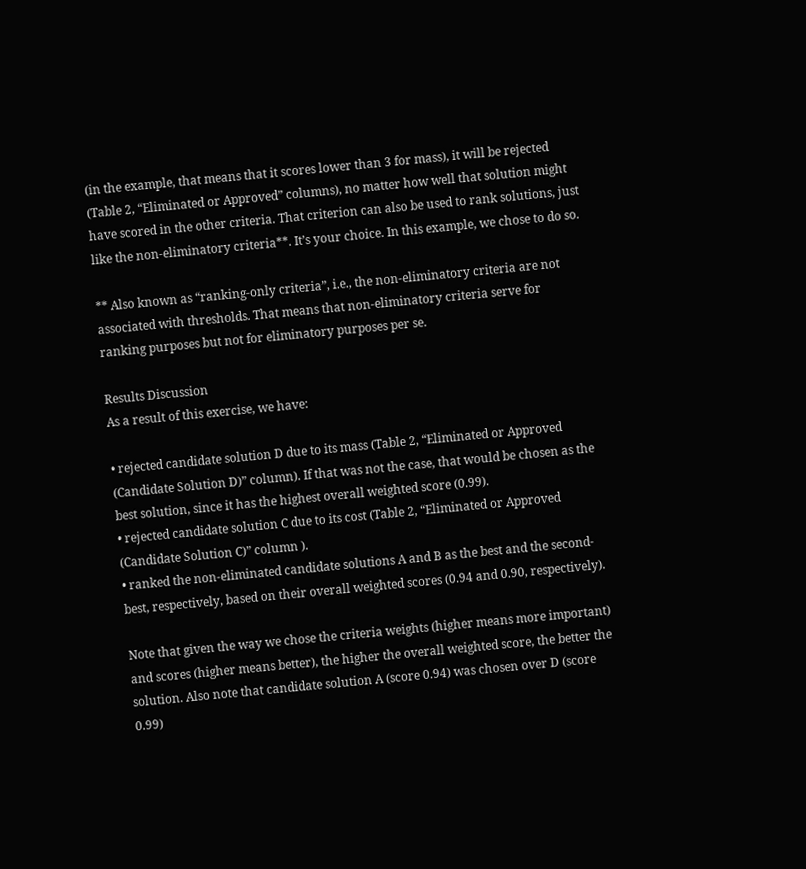(in the example, that means that it scores lower than 3 for mass), it will be rejected (Table 2, “Eliminated or Approved” columns), no matter how well that solution might have scored in the other criteria. That criterion can also be used to rank solutions, just like the non-eliminatory criteria**. It’s your choice. In this example, we chose to do so.

** Also known as “ranking-only criteria”, i.e., the non-eliminatory criteria are not associated with thresholds. That means that non-eliminatory criteria serve for ranking purposes but not for eliminatory purposes per se.

Results Discussion
As a result of this exercise, we have:

• rejected candidate solution D due to its mass (Table 2, “Eliminated or Approved (Candidate Solution D)” column). If that was not the case, that would be chosen as the best solution, since it has the highest overall weighted score (0.99).
• rejected candidate solution C due to its cost (Table 2, “Eliminated or Approved (Candidate Solution C)” column ).
• ranked the non-eliminated candidate solutions A and B as the best and the second-best, respectively, based on their overall weighted scores (0.94 and 0.90, respectively).

Note that given the way we chose the criteria weights (higher means more important) and scores (higher means better), the higher the overall weighted score, the better the solution. Also note that candidate solution A (score 0.94) was chosen over D (score 0.99)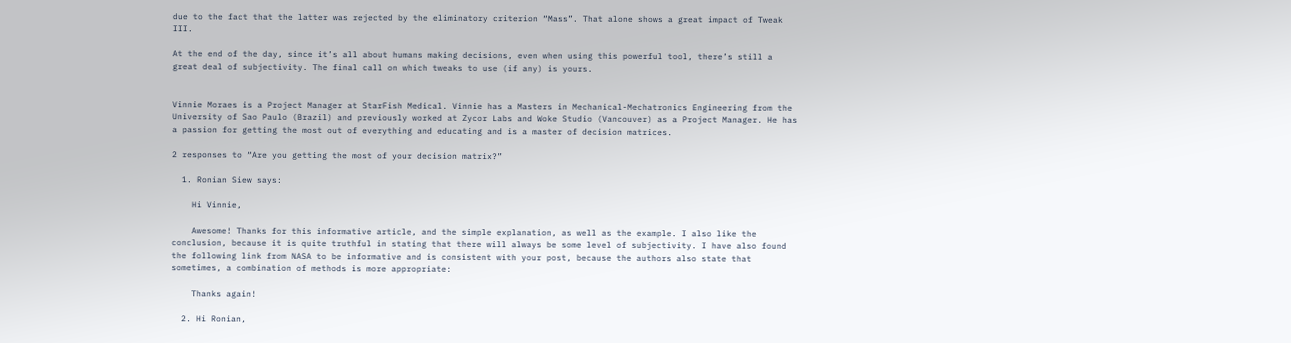due to the fact that the latter was rejected by the eliminatory criterion “Mass”. That alone shows a great impact of Tweak III.

At the end of the day, since it’s all about humans making decisions, even when using this powerful tool, there’s still a great deal of subjectivity. The final call on which tweaks to use (if any) is yours.


Vinnie Moraes is a Project Manager at StarFish Medical. Vinnie has a Masters in Mechanical-Mechatronics Engineering from the University of Sao Paulo (Brazil) and previously worked at Zycor Labs and Woke Studio (Vancouver) as a Project Manager. He has a passion for getting the most out of everything and educating and is a master of decision matrices.

2 responses to “Are you getting the most of your decision matrix?”

  1. Ronian Siew says:

    Hi Vinnie,

    Awesome! Thanks for this informative article, and the simple explanation, as well as the example. I also like the conclusion, because it is quite truthful in stating that there will always be some level of subjectivity. I have also found the following link from NASA to be informative and is consistent with your post, because the authors also state that sometimes, a combination of methods is more appropriate:

    Thanks again!

  2. Hi Ronian,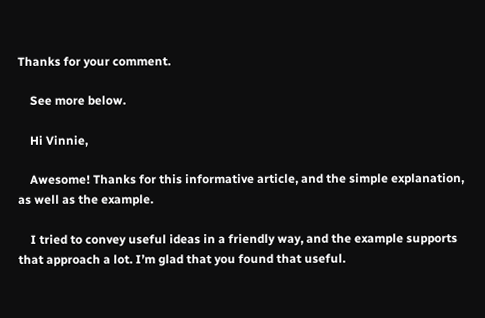Thanks for your comment.

    See more below.

    Hi Vinnie,

    Awesome! Thanks for this informative article, and the simple explanation, as well as the example.

    I tried to convey useful ideas in a friendly way, and the example supports that approach a lot. I’m glad that you found that useful.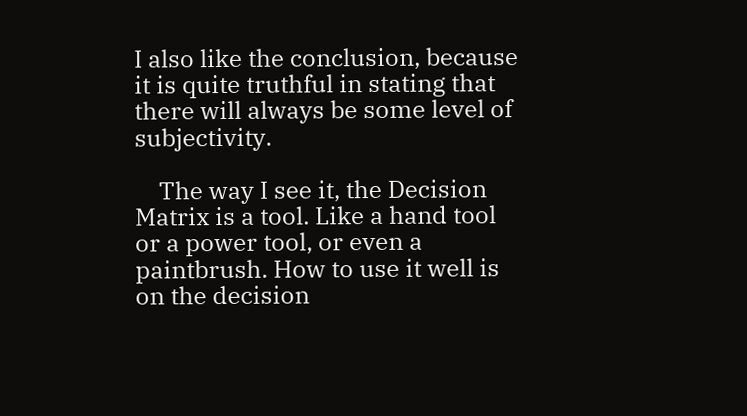I also like the conclusion, because it is quite truthful in stating that there will always be some level of subjectivity.

    The way I see it, the Decision Matrix is a tool. Like a hand tool or a power tool, or even a paintbrush. How to use it well is on the decision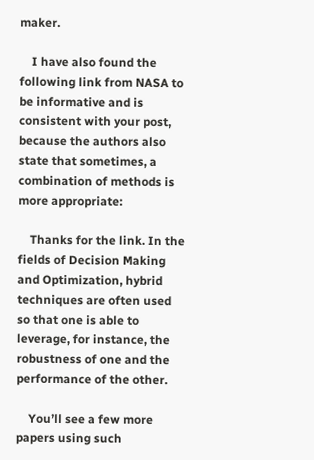maker.

    I have also found the following link from NASA to be informative and is consistent with your post, because the authors also state that sometimes, a combination of methods is more appropriate:

    Thanks for the link. In the fields of Decision Making and Optimization, hybrid techniques are often used so that one is able to leverage, for instance, the robustness of one and the performance of the other.

    You’ll see a few more papers using such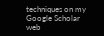techniques on my Google Scholar web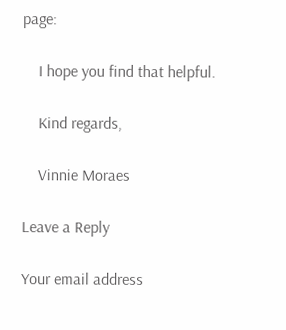page:

    I hope you find that helpful.

    Kind regards,

    Vinnie Moraes

Leave a Reply

Your email address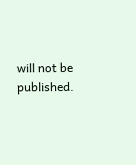will not be published.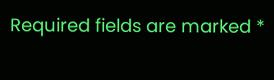Required fields are marked *